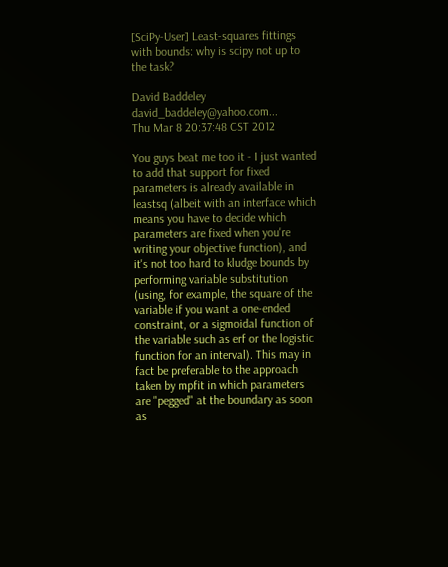[SciPy-User] Least-squares fittings with bounds: why is scipy not up to the task?

David Baddeley david_baddeley@yahoo.com...
Thu Mar 8 20:37:48 CST 2012

You guys beat me too it - I just wanted to add that support for fixed parameters is already available in leastsq (albeit with an interface which means you have to decide which parameters are fixed when you're writing your objective function), and it's not too hard to kludge bounds by performing variable substitution (using, for example, the square of the variable if you want a one-ended constraint, or a sigmoidal function of the variable such as erf or the logistic function for an interval). This may in fact be preferable to the approach taken by mpfit in which parameters are "pegged" at the boundary as soon as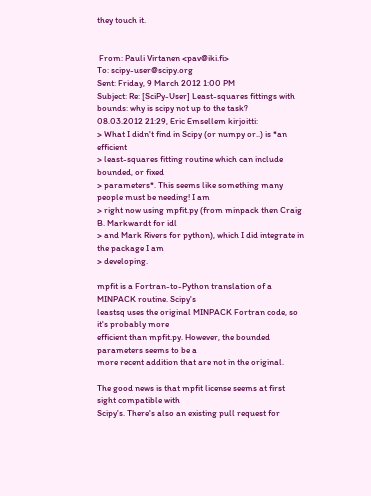they touch it.


 From: Pauli Virtanen <pav@iki.fi>
To: scipy-user@scipy.org
Sent: Friday, 9 March 2012 1:00 PM
Subject: Re: [SciPy-User] Least-squares fittings with bounds: why is scipy not up to the task?
08.03.2012 21:29, Eric Emsellem kirjoitti:
> What I didn't find in Scipy (or numpy or..) is *an efficient
> least-squares fitting routine which can include bounded, or fixed
> parameters*. This seems like something many people must be needing! I am
> right now using mpfit.py (from minpack then Craig B. Markwardt for idl
> and Mark Rivers for python), which I did integrate in the package I am
> developing.

mpfit is a Fortran-to-Python translation of a MINPACK routine. Scipy's
leastsq uses the original MINPACK Fortran code, so it's probably more
efficient than mpfit.py. However, the bounded parameters seems to be a
more recent addition that are not in the original.

The good news is that mpfit license seems at first sight compatible with
Scipy's. There's also an existing pull request for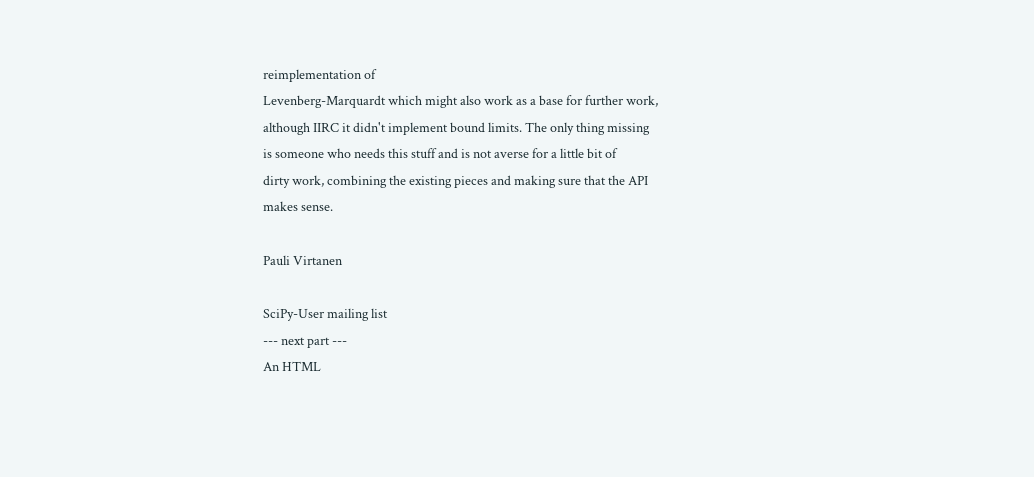reimplementation of
Levenberg-Marquardt which might also work as a base for further work,
although IIRC it didn't implement bound limits. The only thing missing
is someone who needs this stuff and is not averse for a little bit of
dirty work, combining the existing pieces and making sure that the API
makes sense.

Pauli Virtanen

SciPy-User mailing list
--- next part ---
An HTML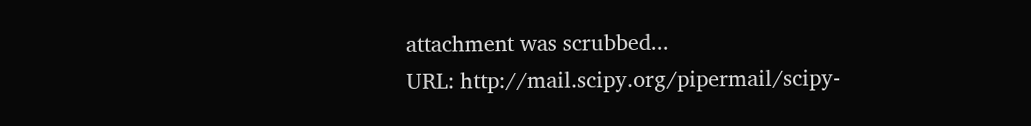attachment was scrubbed...
URL: http://mail.scipy.org/pipermail/scipy-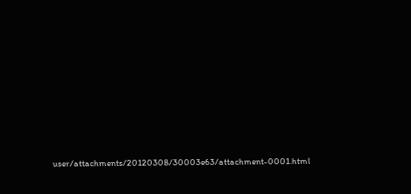user/attachments/20120308/30003e63/attachment-0001.html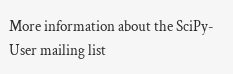More information about the SciPy-User mailing list